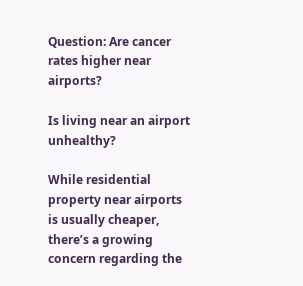Question: Are cancer rates higher near airports?

Is living near an airport unhealthy?

While residential property near airports is usually cheaper, there’s a growing concern regarding the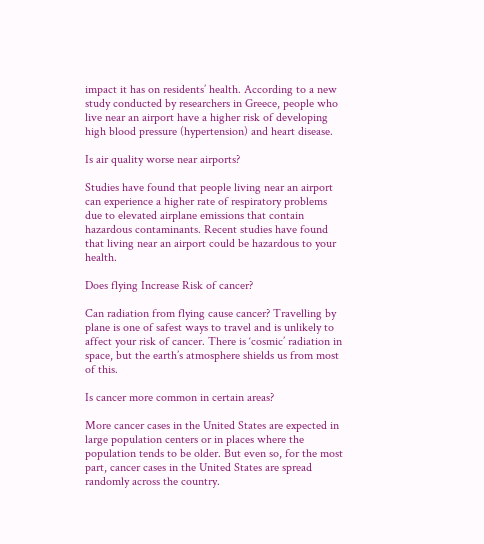impact it has on residents’ health. According to a new study conducted by researchers in Greece, people who live near an airport have a higher risk of developing high blood pressure (hypertension) and heart disease.

Is air quality worse near airports?

Studies have found that people living near an airport can experience a higher rate of respiratory problems due to elevated airplane emissions that contain hazardous contaminants. Recent studies have found that living near an airport could be hazardous to your health.

Does flying Increase Risk of cancer?

Can radiation from flying cause cancer? Travelling by plane is one of safest ways to travel and is unlikely to affect your risk of cancer. There is ‘cosmic’ radiation in space, but the earth’s atmosphere shields us from most of this.

Is cancer more common in certain areas?

More cancer cases in the United States are expected in large population centers or in places where the population tends to be older. But even so, for the most part, cancer cases in the United States are spread randomly across the country.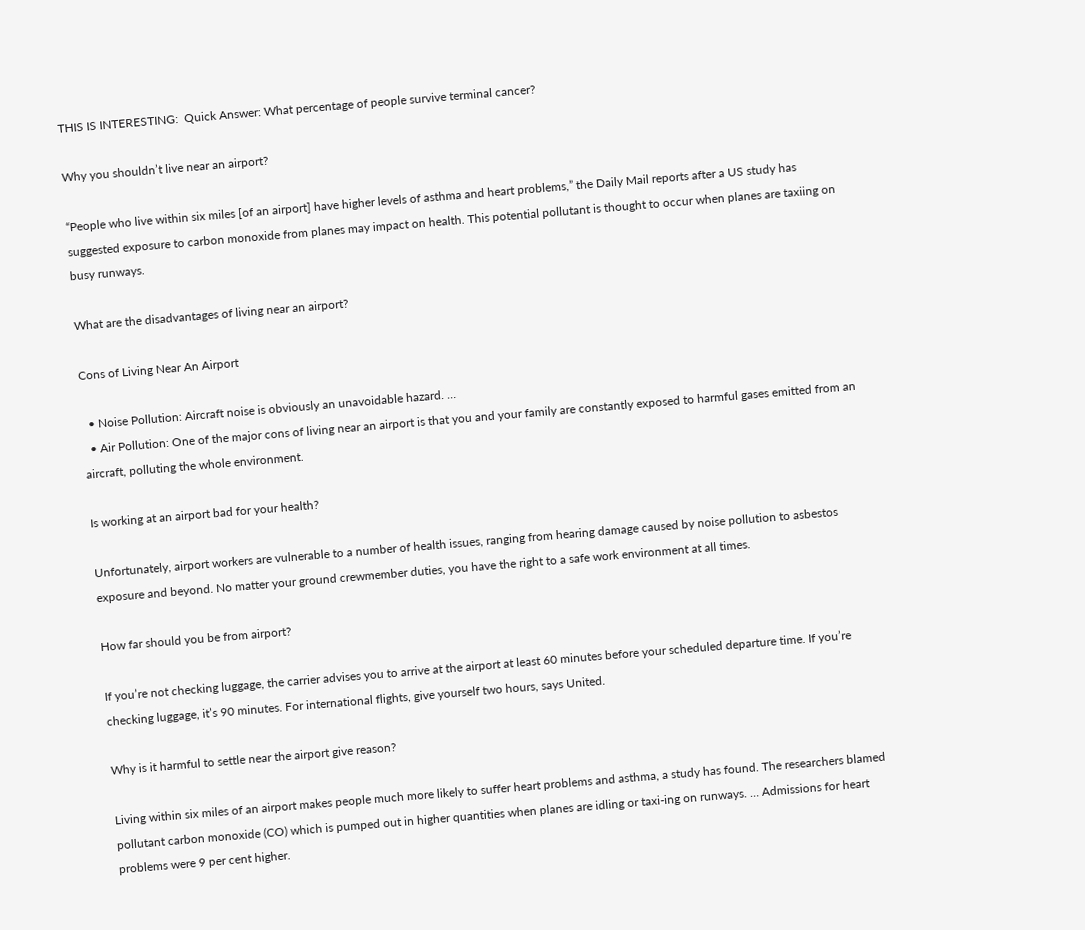THIS IS INTERESTING:  Quick Answer: What percentage of people survive terminal cancer?

Why you shouldn’t live near an airport?

“People who live within six miles [of an airport] have higher levels of asthma and heart problems,” the Daily Mail reports after a US study has suggested exposure to carbon monoxide from planes may impact on health. This potential pollutant is thought to occur when planes are taxiing on busy runways.

What are the disadvantages of living near an airport?

Cons of Living Near An Airport

  • Noise Pollution: Aircraft noise is obviously an unavoidable hazard. …
  • Air Pollution: One of the major cons of living near an airport is that you and your family are constantly exposed to harmful gases emitted from an aircraft, polluting the whole environment.

Is working at an airport bad for your health?

Unfortunately, airport workers are vulnerable to a number of health issues, ranging from hearing damage caused by noise pollution to asbestos exposure and beyond. No matter your ground crewmember duties, you have the right to a safe work environment at all times.

How far should you be from airport?

If you’re not checking luggage, the carrier advises you to arrive at the airport at least 60 minutes before your scheduled departure time. If you’re checking luggage, it’s 90 minutes. For international flights, give yourself two hours, says United.

Why is it harmful to settle near the airport give reason?

Living within six miles of an airport makes people much more likely to suffer heart problems and asthma, a study has found. The researchers blamed pollutant carbon monoxide (CO) which is pumped out in higher quantities when planes are idling or taxi-ing on runways. … Admissions for heart problems were 9 per cent higher.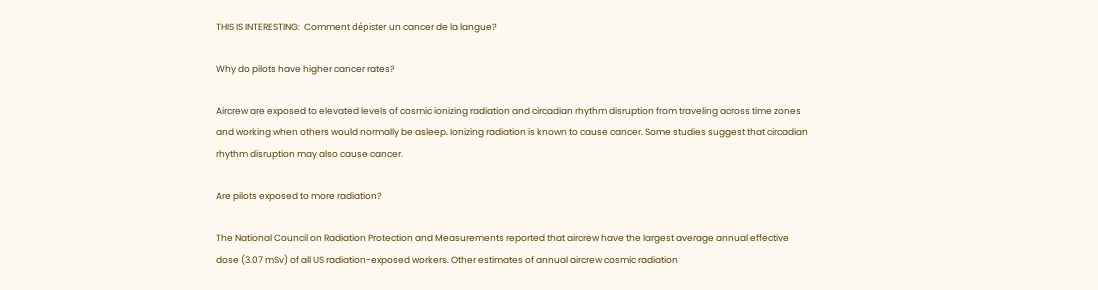THIS IS INTERESTING:  Comment dépister un cancer de la langue?

Why do pilots have higher cancer rates?

Aircrew are exposed to elevated levels of cosmic ionizing radiation and circadian rhythm disruption from traveling across time zones and working when others would normally be asleep. Ionizing radiation is known to cause cancer. Some studies suggest that circadian rhythm disruption may also cause cancer.

Are pilots exposed to more radiation?

The National Council on Radiation Protection and Measurements reported that aircrew have the largest average annual effective dose (3.07 mSv) of all US radiation-exposed workers. Other estimates of annual aircrew cosmic radiation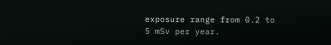exposure range from 0.2 to 5 mSv per year.